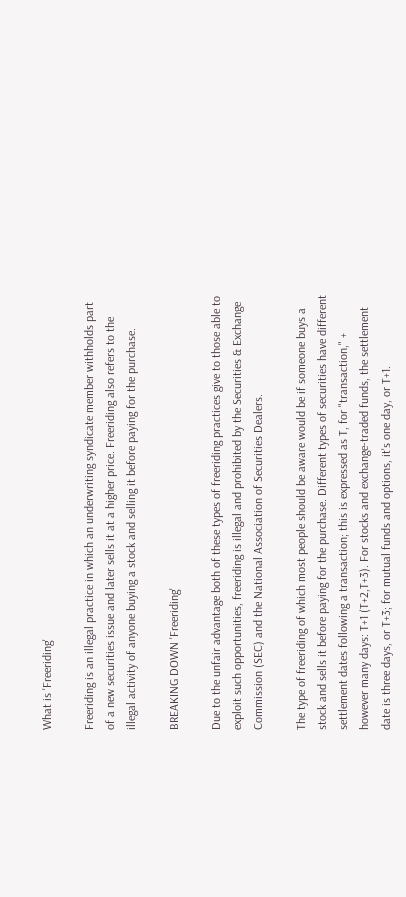What is 'Freeriding'

Freeriding is an illegal practice in which an underwriting syndicate member withholds part of a new securities issue and later sells it at a higher price. Freeriding also refers to the illegal activity of anyone buying a stock and selling it before paying for the purchase.

BREAKING DOWN 'Freeriding'

Due to the unfair advantage both of these types of freeriding practices give to those able to exploit such opportunities, freeriding is illegal and prohibited by the Securities & Exchange Commission (SEC) and the National Association of Securities Dealers.

The type of freeriding of which most people should be aware would be if someone buys a stock and sells it before paying for the purchase. Different types of securities have different settlement dates following a transaction; this is expressed as T, for "transaction," + however many days: T+1 (T+2,T+3). For stocks and exchange-traded funds, the settlement date is three days, or T+3; for mutual funds and options, it's one day, or T+1.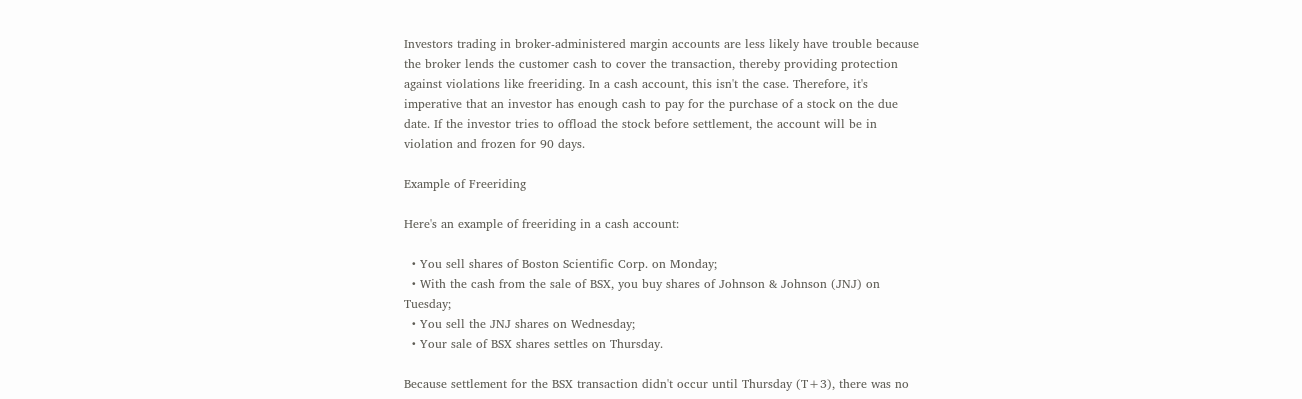Investors trading in broker-administered margin accounts are less likely have trouble because the broker lends the customer cash to cover the transaction, thereby providing protection against violations like freeriding. In a cash account, this isn't the case. Therefore, it's imperative that an investor has enough cash to pay for the purchase of a stock on the due date. If the investor tries to offload the stock before settlement, the account will be in violation and frozen for 90 days.

Example of Freeriding

Here's an example of freeriding in a cash account:

  • You sell shares of Boston Scientific Corp. on Monday;
  • With the cash from the sale of BSX, you buy shares of Johnson & Johnson (JNJ) on Tuesday;
  • You sell the JNJ shares on Wednesday;
  • Your sale of BSX shares settles on Thursday.

Because settlement for the BSX transaction didn't occur until Thursday (T+3), there was no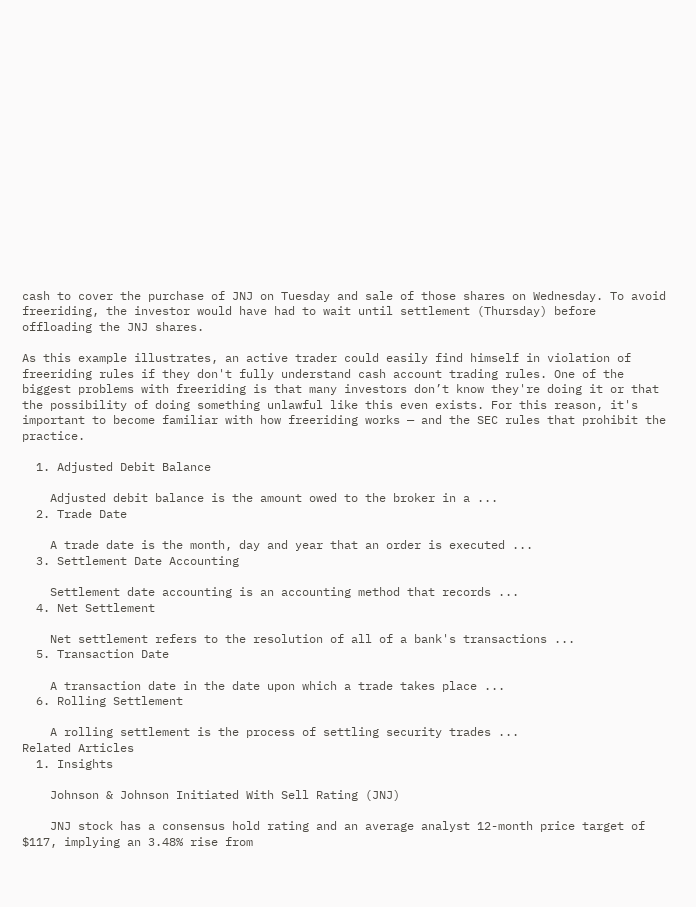cash to cover the purchase of JNJ on Tuesday and sale of those shares on Wednesday. To avoid freeriding, the investor would have had to wait until settlement (Thursday) before offloading the JNJ shares.

As this example illustrates, an active trader could easily find himself in violation of freeriding rules if they don't fully understand cash account trading rules. One of the biggest problems with freeriding is that many investors don’t know they're doing it or that the possibility of doing something unlawful like this even exists. For this reason, it's important to become familiar with how freeriding works — and the SEC rules that prohibit the practice.

  1. Adjusted Debit Balance

    Adjusted debit balance is the amount owed to the broker in a ...
  2. Trade Date

    A trade date is the month, day and year that an order is executed ...
  3. Settlement Date Accounting

    Settlement date accounting is an accounting method that records ...
  4. Net Settlement

    Net settlement refers to the resolution of all of a bank's transactions ...
  5. Transaction Date

    A transaction date in the date upon which a trade takes place ...
  6. Rolling Settlement

    A rolling settlement is the process of settling security trades ...
Related Articles
  1. Insights

    Johnson & Johnson Initiated With Sell Rating (JNJ)

    JNJ stock has a consensus hold rating and an average analyst 12-month price target of $117, implying an 3.48% rise from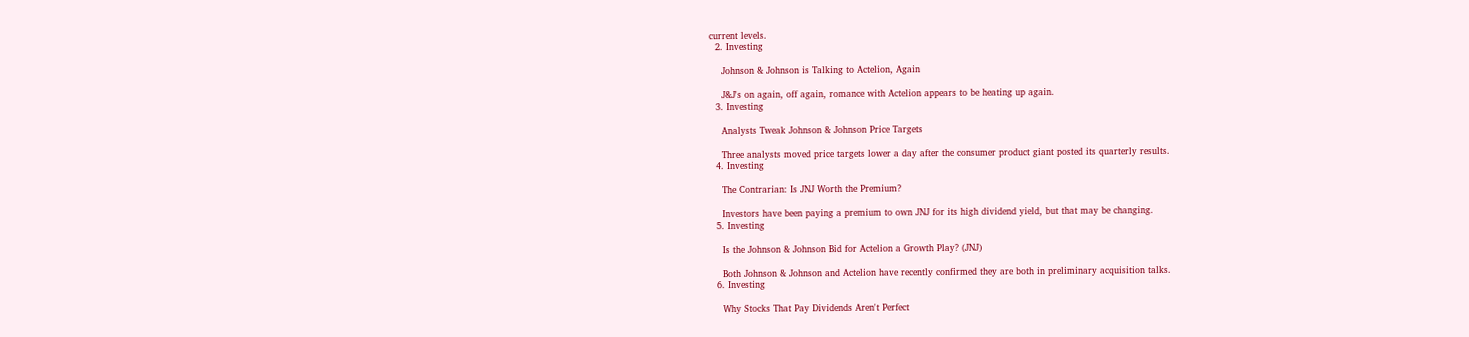current levels.
  2. Investing

    Johnson & Johnson is Talking to Actelion, Again

    J&J's on again, off again, romance with Actelion appears to be heating up again.
  3. Investing

    Analysts Tweak Johnson & Johnson Price Targets

    Three analysts moved price targets lower a day after the consumer product giant posted its quarterly results.
  4. Investing

    The Contrarian: Is JNJ Worth the Premium?

    Investors have been paying a premium to own JNJ for its high dividend yield, but that may be changing.
  5. Investing

    Is the Johnson & Johnson Bid for Actelion a Growth Play? (JNJ)

    Both Johnson & Johnson and Actelion have recently confirmed they are both in preliminary acquisition talks.
  6. Investing

    Why Stocks That Pay Dividends Aren't Perfect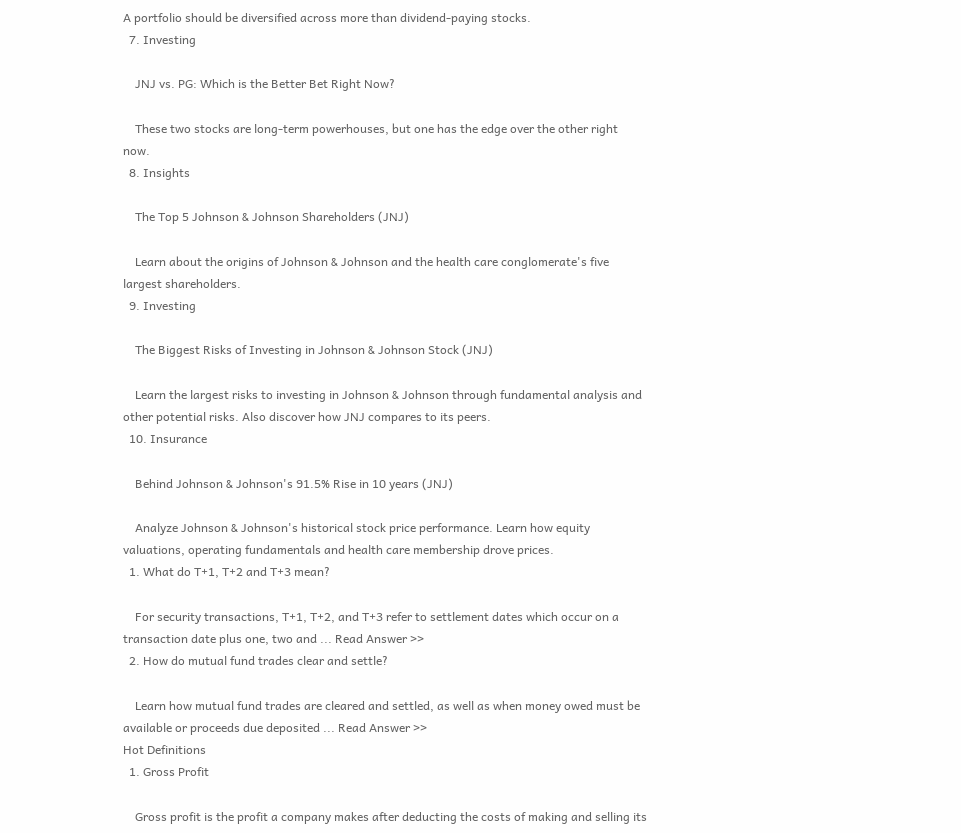A portfolio should be diversified across more than dividend-paying stocks.
  7. Investing

    JNJ vs. PG: Which is the Better Bet Right Now?

    These two stocks are long-term powerhouses, but one has the edge over the other right now.
  8. Insights

    The Top 5 Johnson & Johnson Shareholders (JNJ)

    Learn about the origins of Johnson & Johnson and the health care conglomerate's five largest shareholders.
  9. Investing

    The Biggest Risks of Investing in Johnson & Johnson Stock (JNJ)

    Learn the largest risks to investing in Johnson & Johnson through fundamental analysis and other potential risks. Also discover how JNJ compares to its peers.
  10. Insurance

    Behind Johnson & Johnson's 91.5% Rise in 10 years (JNJ)

    Analyze Johnson & Johnson's historical stock price performance. Learn how equity valuations, operating fundamentals and health care membership drove prices.
  1. What do T+1, T+2 and T+3 mean?

    For security transactions, T+1, T+2, and T+3 refer to settlement dates which occur on a transaction date plus one, two and ... Read Answer >>
  2. How do mutual fund trades clear and settle?

    Learn how mutual fund trades are cleared and settled, as well as when money owed must be available or proceeds due deposited ... Read Answer >>
Hot Definitions
  1. Gross Profit

    Gross profit is the profit a company makes after deducting the costs of making and selling its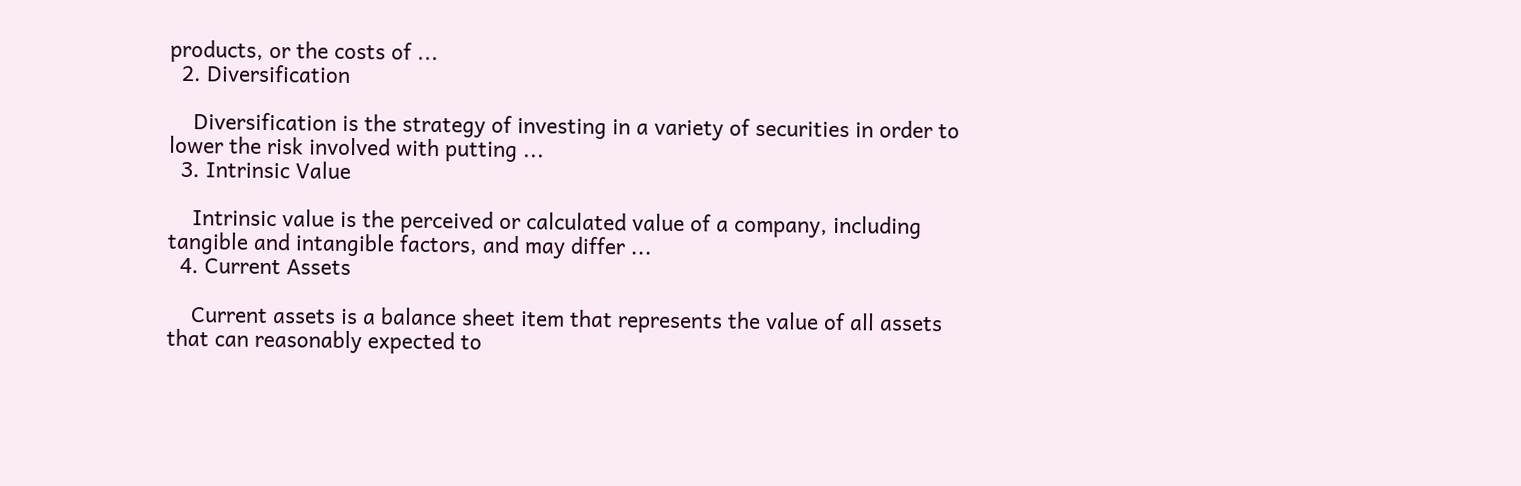products, or the costs of ...
  2. Diversification

    Diversification is the strategy of investing in a variety of securities in order to lower the risk involved with putting ...
  3. Intrinsic Value

    Intrinsic value is the perceived or calculated value of a company, including tangible and intangible factors, and may differ ...
  4. Current Assets

    Current assets is a balance sheet item that represents the value of all assets that can reasonably expected to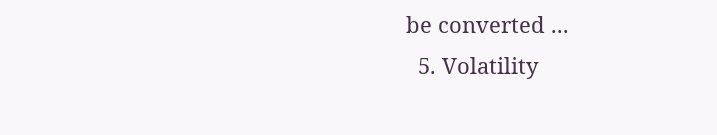be converted ...
  5. Volatility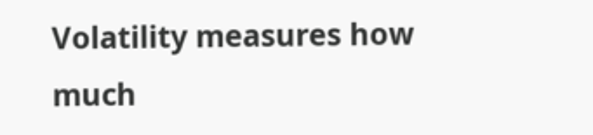Volatility measures how much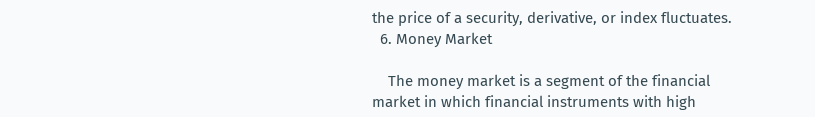the price of a security, derivative, or index fluctuates.
  6. Money Market

    The money market is a segment of the financial market in which financial instruments with high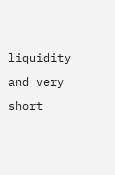liquidity and very short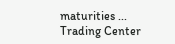maturities ...
Trading Center